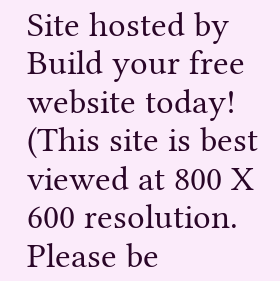Site hosted by Build your free website today!
(This site is best viewed at 800 X 600 resolution. Please be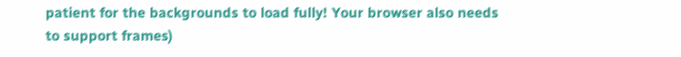patient for the backgrounds to load fully! Your browser also needs to support frames)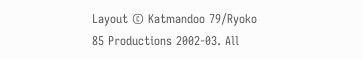Layout © Katmandoo 79/Ryoko 85 Productions 2002-03. All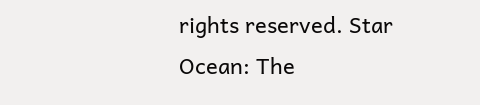rights reserved. Star Ocean: The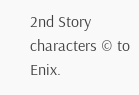2nd Story characters © to Enix.